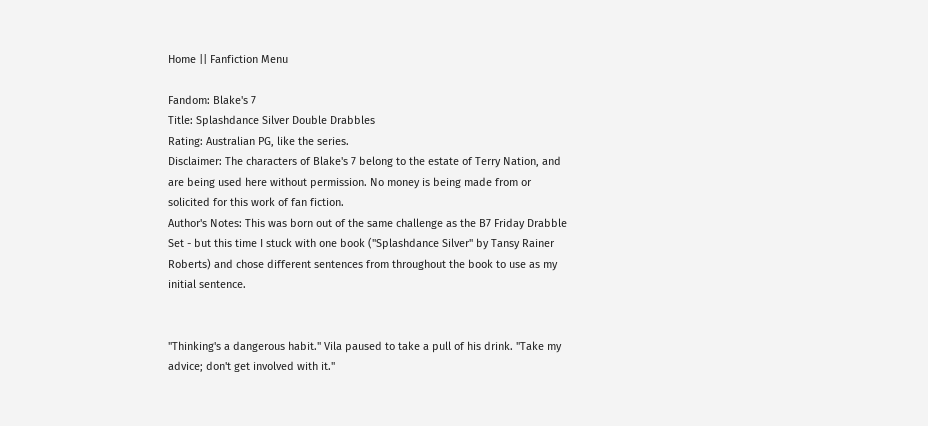Home || Fanfiction Menu

Fandom: Blake's 7
Title: Splashdance Silver Double Drabbles
Rating: Australian PG, like the series.
Disclaimer: The characters of Blake's 7 belong to the estate of Terry Nation, and are being used here without permission. No money is being made from or solicited for this work of fan fiction.
Author's Notes: This was born out of the same challenge as the B7 Friday Drabble Set - but this time I stuck with one book ("Splashdance Silver" by Tansy Rainer Roberts) and chose different sentences from throughout the book to use as my initial sentence.


"Thinking's a dangerous habit." Vila paused to take a pull of his drink. "Take my advice; don't get involved with it."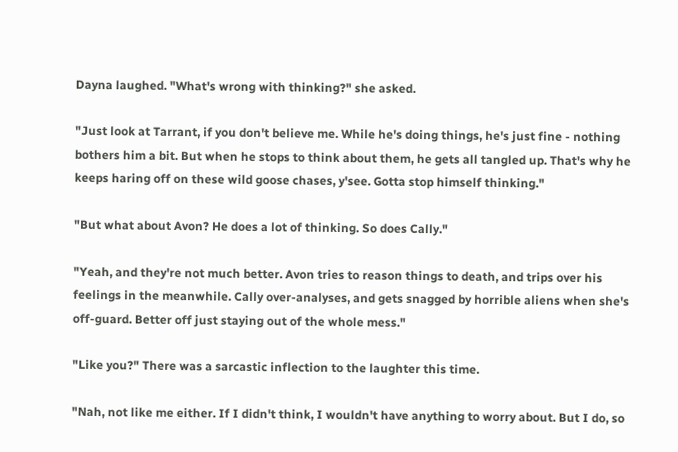Dayna laughed. "What's wrong with thinking?" she asked.

"Just look at Tarrant, if you don't believe me. While he's doing things, he's just fine - nothing bothers him a bit. But when he stops to think about them, he gets all tangled up. That's why he keeps haring off on these wild goose chases, y'see. Gotta stop himself thinking."

"But what about Avon? He does a lot of thinking. So does Cally."

"Yeah, and they're not much better. Avon tries to reason things to death, and trips over his feelings in the meanwhile. Cally over-analyses, and gets snagged by horrible aliens when she's off-guard. Better off just staying out of the whole mess."

"Like you?" There was a sarcastic inflection to the laughter this time.

"Nah, not like me either. If I didn't think, I wouldn't have anything to worry about. But I do, so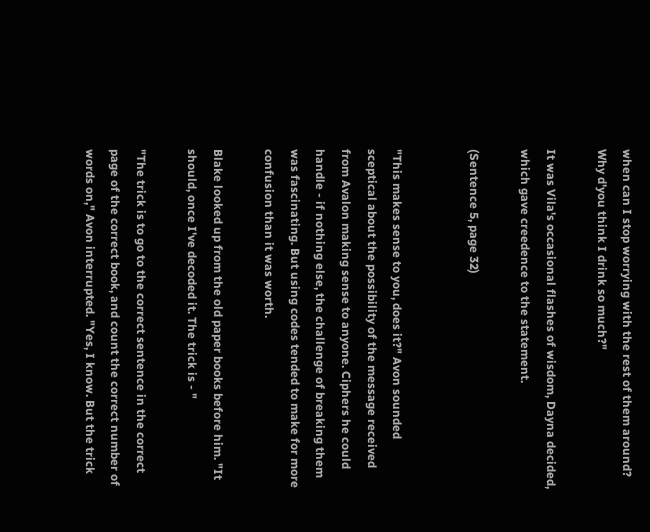when can I stop worrying with the rest of them around? Why d'you think I drink so much?"

It was Vila's occasional flashes of wisdom, Dayna decided, which gave creedence to the statement.

(Sentence 5, page 32)


"This makes sense to you, does it?" Avon sounded sceptical about the possibility of the message received from Avalon making sense to anyone. Ciphers he could handle - if nothing else, the challenge of breaking them was fascinating. But using codes tended to make for more confusion than it was worth.

Blake looked up from the old paper books before him. "It should, once I've decoded it. The trick is - "

"The trick is to go to the correct sentence in the correct page of the correct book, and count the correct number of words on," Avon interrupted. "Yes, I know. But the trick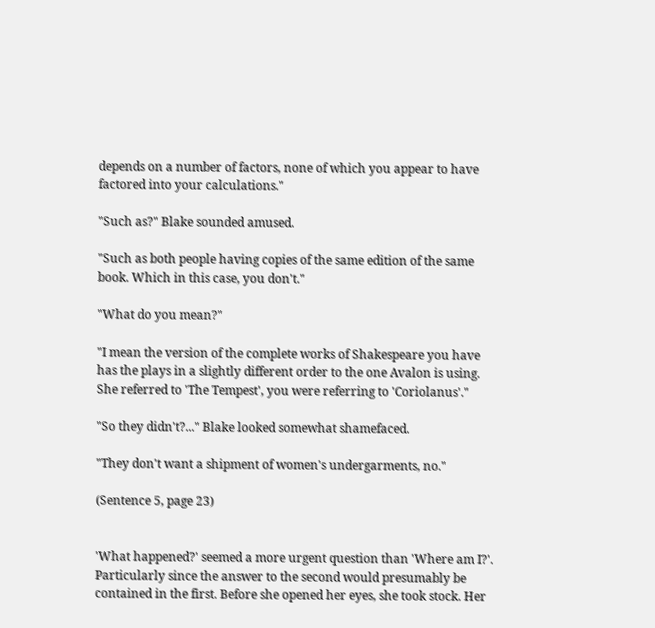depends on a number of factors, none of which you appear to have factored into your calculations."

"Such as?" Blake sounded amused.

"Such as both people having copies of the same edition of the same book. Which in this case, you don't."

"What do you mean?"

"I mean the version of the complete works of Shakespeare you have has the plays in a slightly different order to the one Avalon is using. She referred to 'The Tempest', you were referring to 'Coriolanus'."

"So they didn't?..." Blake looked somewhat shamefaced.

"They don't want a shipment of women's undergarments, no."

(Sentence 5, page 23)


'What happened?' seemed a more urgent question than 'Where am I?'. Particularly since the answer to the second would presumably be contained in the first. Before she opened her eyes, she took stock. Her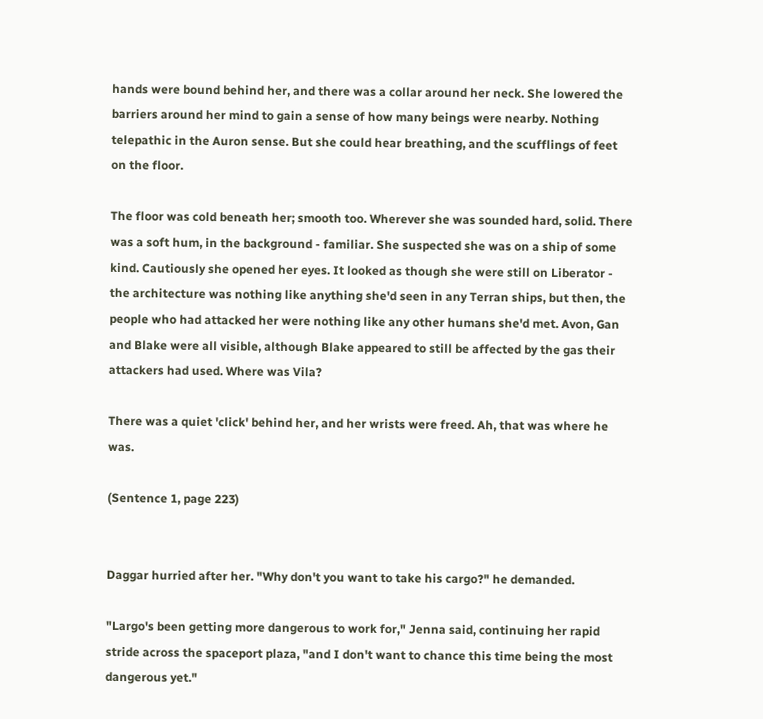hands were bound behind her, and there was a collar around her neck. She lowered the barriers around her mind to gain a sense of how many beings were nearby. Nothing telepathic in the Auron sense. But she could hear breathing, and the scufflings of feet on the floor.

The floor was cold beneath her; smooth too. Wherever she was sounded hard, solid. There was a soft hum, in the background - familiar. She suspected she was on a ship of some kind. Cautiously she opened her eyes. It looked as though she were still on Liberator - the architecture was nothing like anything she'd seen in any Terran ships, but then, the people who had attacked her were nothing like any other humans she'd met. Avon, Gan and Blake were all visible, although Blake appeared to still be affected by the gas their attackers had used. Where was Vila?

There was a quiet 'click' behind her, and her wrists were freed. Ah, that was where he was.

(Sentence 1, page 223)


Daggar hurried after her. "Why don't you want to take his cargo?" he demanded.

"Largo's been getting more dangerous to work for," Jenna said, continuing her rapid stride across the spaceport plaza, "and I don't want to chance this time being the most dangerous yet."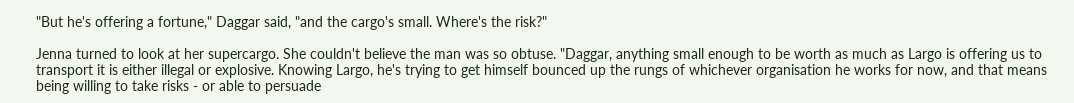"But he's offering a fortune," Daggar said, "and the cargo's small. Where's the risk?"

Jenna turned to look at her supercargo. She couldn't believe the man was so obtuse. "Daggar, anything small enough to be worth as much as Largo is offering us to transport it is either illegal or explosive. Knowing Largo, he's trying to get himself bounced up the rungs of whichever organisation he works for now, and that means being willing to take risks - or able to persuade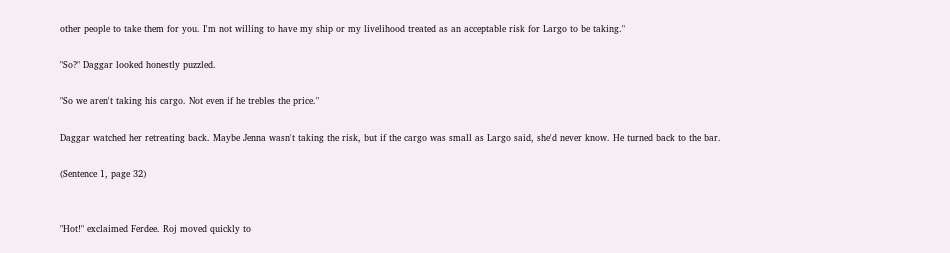other people to take them for you. I'm not willing to have my ship or my livelihood treated as an acceptable risk for Largo to be taking."

"So?" Daggar looked honestly puzzled.

"So we aren't taking his cargo. Not even if he trebles the price."

Daggar watched her retreating back. Maybe Jenna wasn't taking the risk, but if the cargo was small as Largo said, she'd never know. He turned back to the bar.

(Sentence 1, page 32)


"Hot!" exclaimed Ferdee. Roj moved quickly to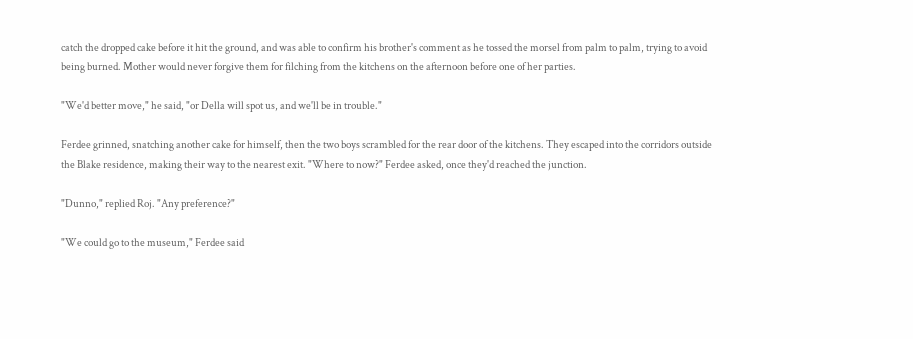catch the dropped cake before it hit the ground, and was able to confirm his brother's comment as he tossed the morsel from palm to palm, trying to avoid being burned. Mother would never forgive them for filching from the kitchens on the afternoon before one of her parties.

"We'd better move," he said, "or Della will spot us, and we'll be in trouble."

Ferdee grinned, snatching another cake for himself, then the two boys scrambled for the rear door of the kitchens. They escaped into the corridors outside the Blake residence, making their way to the nearest exit. "Where to now?" Ferdee asked, once they'd reached the junction.

"Dunno," replied Roj. "Any preference?"

"We could go to the museum," Ferdee said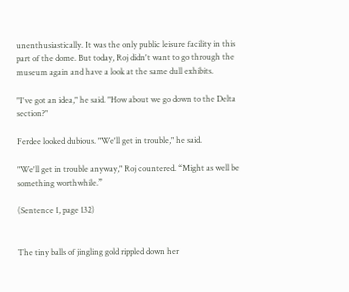unenthusiastically. It was the only public leisure facility in this part of the dome. But today, Roj didn't want to go through the museum again and have a look at the same dull exhibits.

"I've got an idea," he said. "How about we go down to the Delta section?"

Ferdee looked dubious. "We'll get in trouble," he said.

"We'll get in trouble anyway," Roj countered. “Might as well be something worthwhile.”

(Sentence 1, page 132)


The tiny balls of jingling gold rippled down her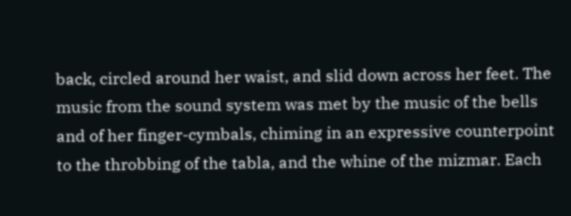back, circled around her waist, and slid down across her feet. The music from the sound system was met by the music of the bells and of her finger-cymbals, chiming in an expressive counterpoint to the throbbing of the tabla, and the whine of the mizmar. Each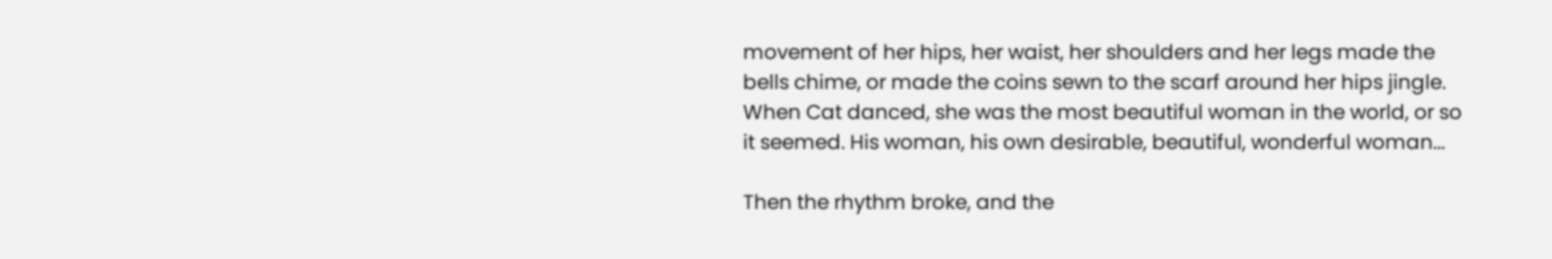movement of her hips, her waist, her shoulders and her legs made the bells chime, or made the coins sewn to the scarf around her hips jingle. When Cat danced, she was the most beautiful woman in the world, or so it seemed. His woman, his own desirable, beautiful, wonderful woman...

Then the rhythm broke, and the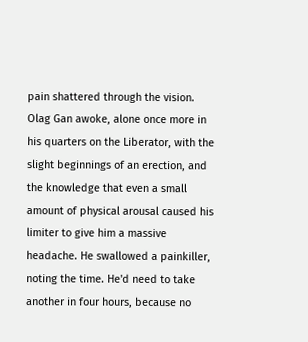pain shattered through the vision. Olag Gan awoke, alone once more in his quarters on the Liberator, with the slight beginnings of an erection, and the knowledge that even a small amount of physical arousal caused his limiter to give him a massive headache. He swallowed a painkiller, noting the time. He'd need to take another in four hours, because no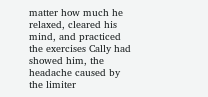matter how much he relaxed, cleared his mind, and practiced the exercises Cally had showed him, the headache caused by the limiter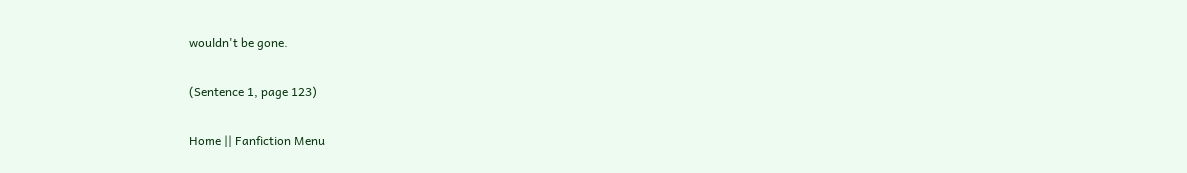wouldn't be gone.

(Sentence 1, page 123)

Home || Fanfiction Menu